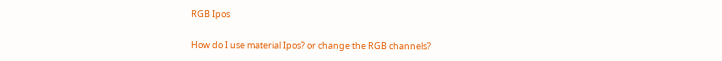RGB Ipos

How do I use material Ipos? or change the RGB channels?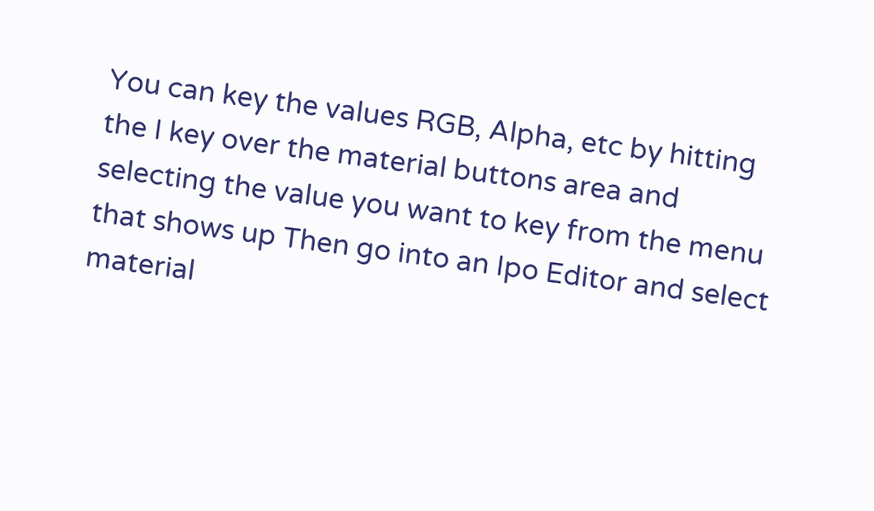You can key the values RGB, Alpha, etc by hitting the I key over the material buttons area and selecting the value you want to key from the menu that shows up Then go into an Ipo Editor and select material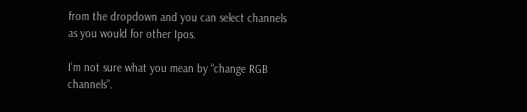from the dropdown and you can select channels as you would for other Ipos.

I’m not sure what you mean by “change RGB channels”.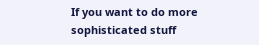If you want to do more sophisticated stuff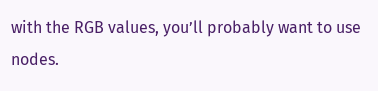with the RGB values, you’ll probably want to use nodes.